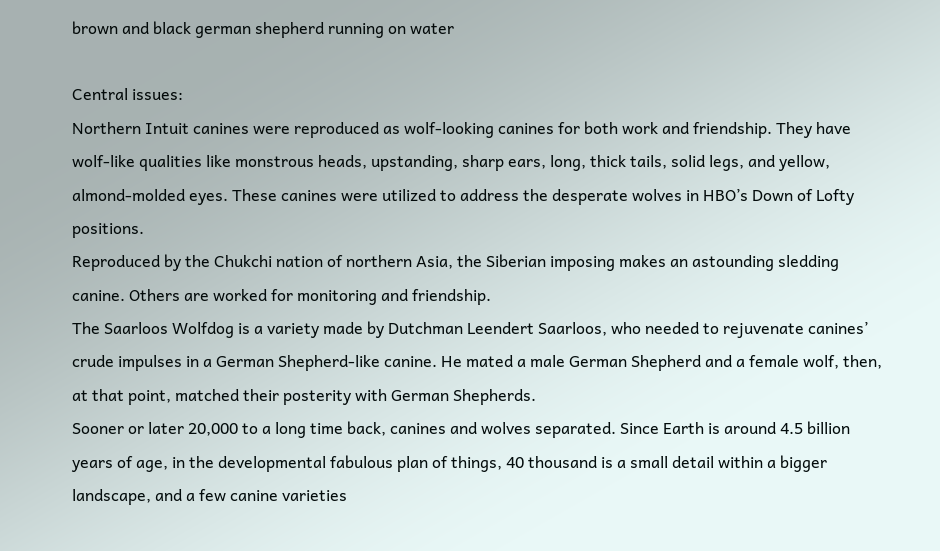brown and black german shepherd running on water

Central issues:
Northern Intuit canines were reproduced as wolf-looking canines for both work and friendship. They have wolf-like qualities like monstrous heads, upstanding, sharp ears, long, thick tails, solid legs, and yellow, almond-molded eyes. These canines were utilized to address the desperate wolves in HBO’s Down of Lofty positions.
Reproduced by the Chukchi nation of northern Asia, the Siberian imposing makes an astounding sledding canine. Others are worked for monitoring and friendship.
The Saarloos Wolfdog is a variety made by Dutchman Leendert Saarloos, who needed to rejuvenate canines’ crude impulses in a German Shepherd-like canine. He mated a male German Shepherd and a female wolf, then, at that point, matched their posterity with German Shepherds.
Sooner or later 20,000 to a long time back, canines and wolves separated. Since Earth is around 4.5 billion years of age, in the developmental fabulous plan of things, 40 thousand is a small detail within a bigger landscape, and a few canine varieties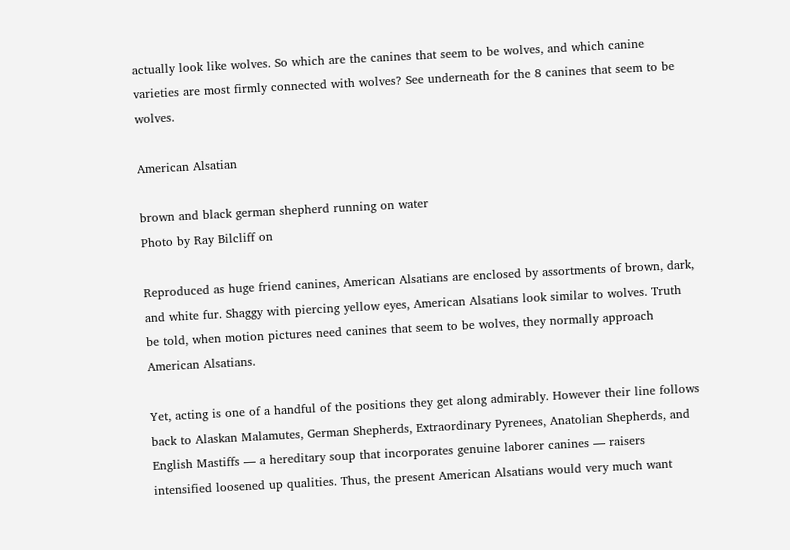actually look like wolves. So which are the canines that seem to be wolves, and which canine varieties are most firmly connected with wolves? See underneath for the 8 canines that seem to be wolves.

American Alsatian

brown and black german shepherd running on water
Photo by Ray Bilcliff on

Reproduced as huge friend canines, American Alsatians are enclosed by assortments of brown, dark, and white fur. Shaggy with piercing yellow eyes, American Alsatians look similar to wolves. Truth be told, when motion pictures need canines that seem to be wolves, they normally approach American Alsatians.

Yet, acting is one of a handful of the positions they get along admirably. However their line follows back to Alaskan Malamutes, German Shepherds, Extraordinary Pyrenees, Anatolian Shepherds, and English Mastiffs — a hereditary soup that incorporates genuine laborer canines — raisers intensified loosened up qualities. Thus, the present American Alsatians would very much want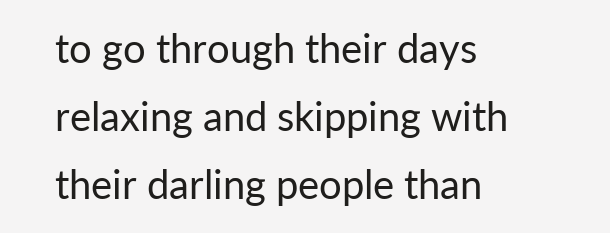to go through their days relaxing and skipping with their darling people than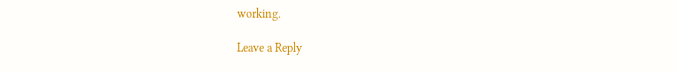working.

Leave a Reply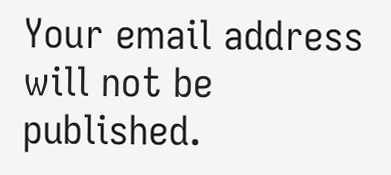Your email address will not be published.